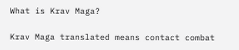What is Krav Maga?

Krav Maga translated means contact combat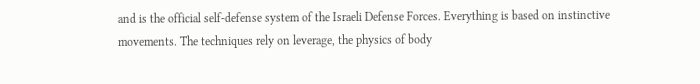and is the official self-defense system of the Israeli Defense Forces. Everything is based on instinctive movements. The techniques rely on leverage, the physics of body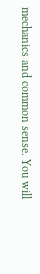mechanics and common sense. You will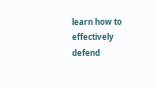learn how to effectively defend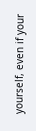yourself, even if your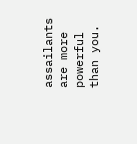assailants are more powerful than you.